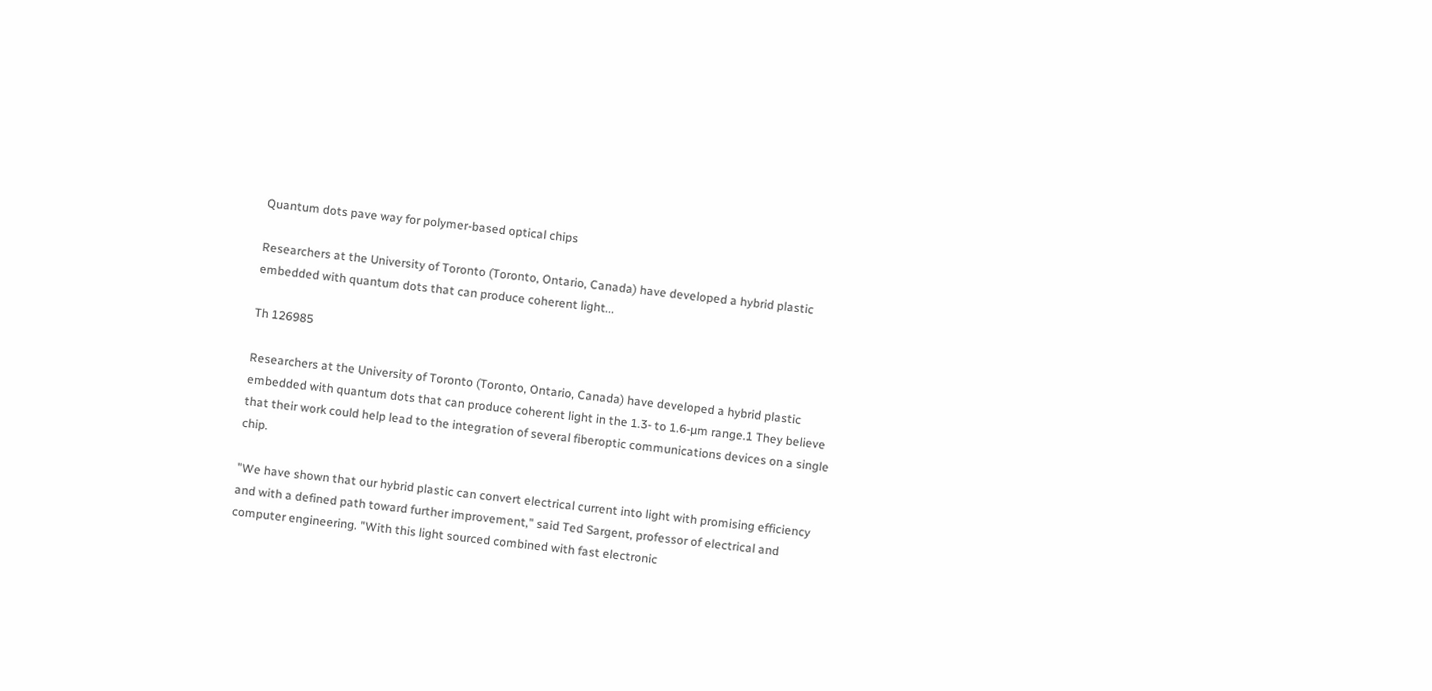Quantum dots pave way for polymer-based optical chips

Researchers at the University of Toronto (Toronto, Ontario, Canada) have developed a hybrid plastic embedded with quantum dots that can produce coherent light...

Th 126985

Researchers at the University of Toronto (Toronto, Ontario, Canada) have developed a hybrid plastic embedded with quantum dots that can produce coherent light in the 1.3- to 1.6-µm range.1 They believe that their work could help lead to the integration of several fiberoptic communications devices on a single chip.

"We have shown that our hybrid plastic can convert electrical current into light with promising efficiency and with a defined path toward further improvement," said Ted Sargent, professor of electrical and computer engineering. "With this light sourced combined with fast electronic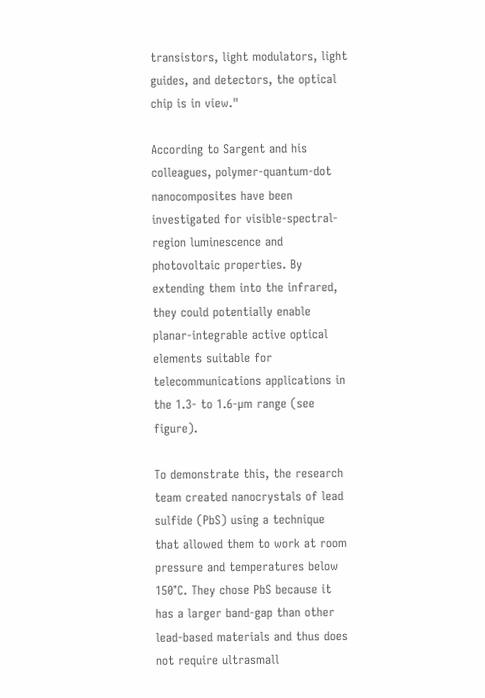transistors, light modulators, light guides, and detectors, the optical chip is in view."

According to Sargent and his colleagues, polymer-quantum-dot nanocomposites have been investigated for visible-spectral-region luminescence and photovoltaic properties. By extending them into the infrared, they could potentially enable planar-integrable active optical elements suitable for telecommunications applications in the 1.3- to 1.6-µm range (see figure).

To demonstrate this, the research team created nanocrystals of lead sulfide (PbS) using a technique that allowed them to work at room pressure and temperatures below 150°C. They chose PbS because it has a larger band-gap than other lead-based materials and thus does not require ultrasmall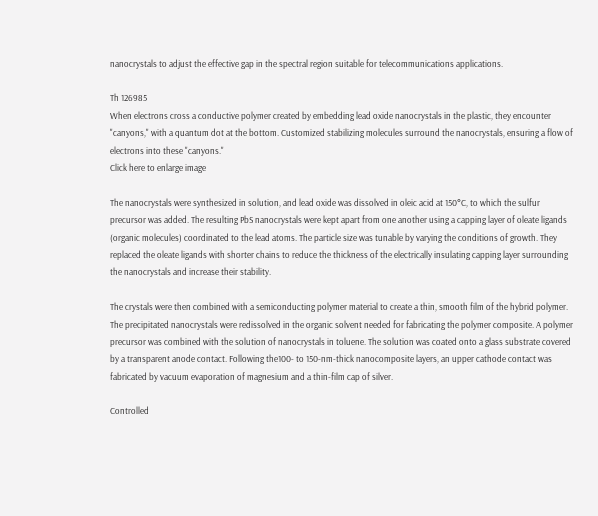nanocrystals to adjust the effective gap in the spectral region suitable for telecommunications applications.

Th 126985
When electrons cross a conductive polymer created by embedding lead oxide nanocrystals in the plastic, they encounter "canyons," with a quantum dot at the bottom. Customized stabilizing molecules surround the nanocrystals, ensuring a flow of electrons into these "canyons."
Click here to enlarge image

The nanocrystals were synthesized in solution, and lead oxide was dissolved in oleic acid at 150°C, to which the sulfur precursor was added. The resulting PbS nanocrystals were kept apart from one another using a capping layer of oleate ligands (organic molecules) coordinated to the lead atoms. The particle size was tunable by varying the conditions of growth. They replaced the oleate ligands with shorter chains to reduce the thickness of the electrically insulating capping layer surrounding the nanocrystals and increase their stability.

The crystals were then combined with a semiconducting polymer material to create a thin, smooth film of the hybrid polymer. The precipitated nanocrystals were redissolved in the organic solvent needed for fabricating the polymer composite. A polymer precursor was combined with the solution of nanocrystals in toluene. The solution was coated onto a glass substrate covered by a transparent anode contact. Following the100- to 150-nm-thick nanocomposite layers, an upper cathode contact was fabricated by vacuum evaporation of magnesium and a thin-film cap of silver.

Controlled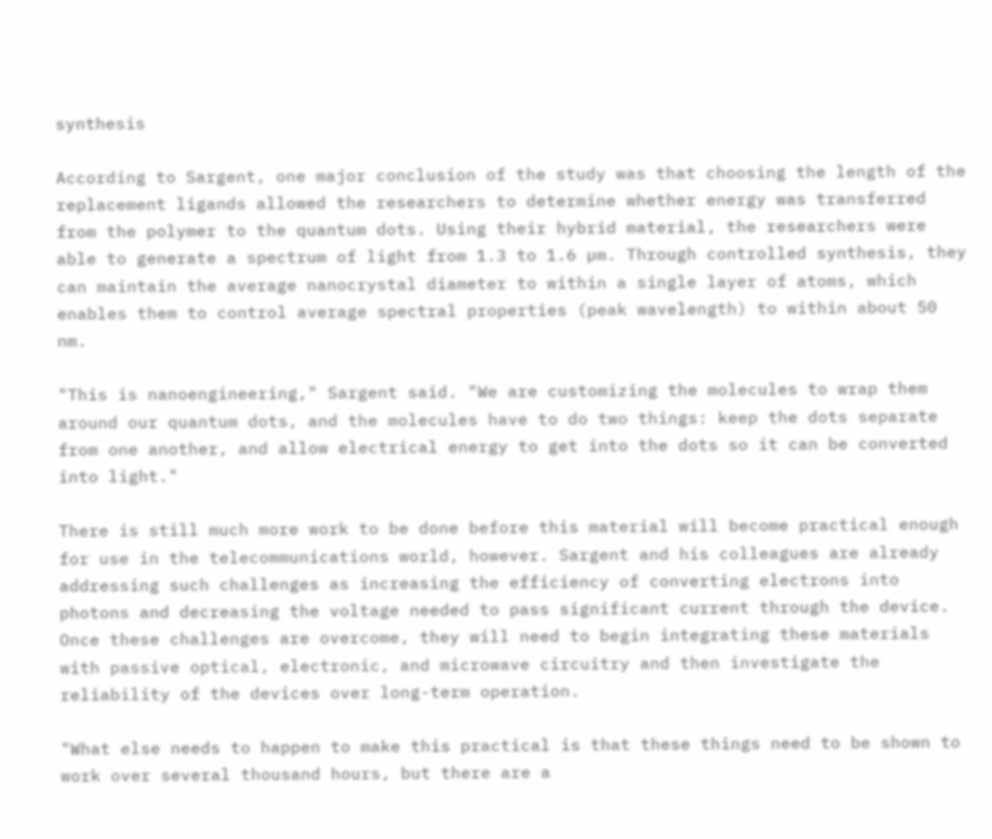synthesis

According to Sargent, one major conclusion of the study was that choosing the length of the replacement ligands allowed the researchers to determine whether energy was transferred from the polymer to the quantum dots. Using their hybrid material, the researchers were able to generate a spectrum of light from 1.3 to 1.6 µm. Through controlled synthesis, they can maintain the average nanocrystal diameter to within a single layer of atoms, which enables them to control average spectral properties (peak wavelength) to within about 50 nm.

"This is nanoengineering," Sargent said. "We are customizing the molecules to wrap them around our quantum dots, and the molecules have to do two things: keep the dots separate from one another, and allow electrical energy to get into the dots so it can be converted into light."

There is still much more work to be done before this material will become practical enough for use in the telecommunications world, however. Sargent and his colleagues are already addressing such challenges as increasing the efficiency of converting electrons into photons and decreasing the voltage needed to pass significant current through the device. Once these challenges are overcome, they will need to begin integrating these materials with passive optical, electronic, and microwave circuitry and then investigate the reliability of the devices over long-term operation.

"What else needs to happen to make this practical is that these things need to be shown to work over several thousand hours, but there are a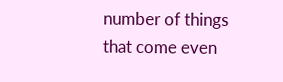number of things that come even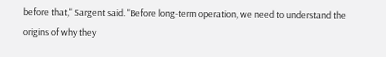before that," Sargent said. "Before long-term operation, we need to understand the origins of why they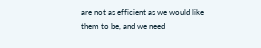are not as efficient as we would like them to be, and we need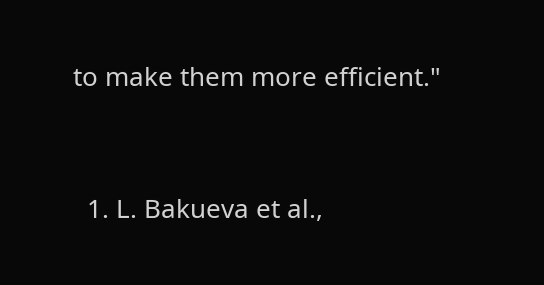to make them more efficient."


  1. L. Bakueva et al.,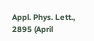Appl. Phys. Lett., 2895 (April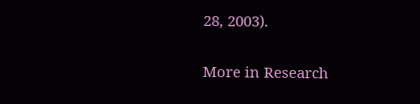28, 2003).

More in Research